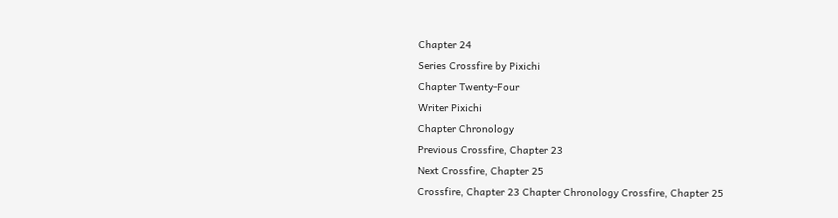Chapter 24
Series Crossfire by Pixichi
Chapter Twenty-Four
Writer Pixichi
Chapter Chronology
Previous Crossfire, Chapter 23
Next Crossfire, Chapter 25
Crossfire, Chapter 23 Chapter Chronology Crossfire, Chapter 25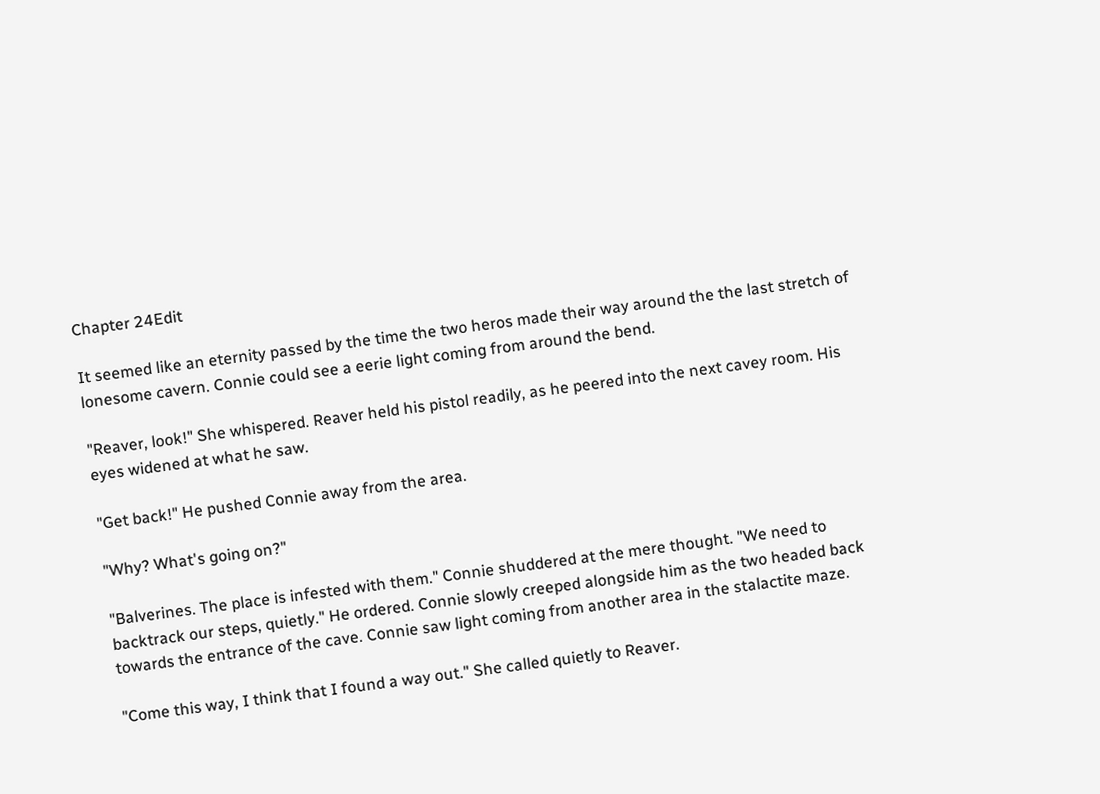Chapter 24Edit

It seemed like an eternity passed by the time the two heros made their way around the the last stretch of lonesome cavern. Connie could see a eerie light coming from around the bend.

"Reaver, look!" She whispered. Reaver held his pistol readily, as he peered into the next cavey room. His eyes widened at what he saw.

"Get back!" He pushed Connie away from the area.

"Why? What's going on?"

"Balverines. The place is infested with them." Connie shuddered at the mere thought. "We need to backtrack our steps, quietly." He ordered. Connie slowly creeped alongside him as the two headed back towards the entrance of the cave. Connie saw light coming from another area in the stalactite maze.

"Come this way, I think that I found a way out." She called quietly to Reaver.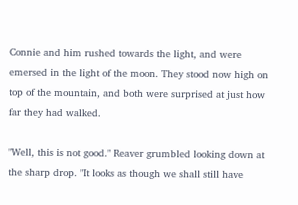Connie and him rushed towards the light, and were emersed in the light of the moon. They stood now high on top of the mountain, and both were surprised at just how far they had walked.

"Well, this is not good." Reaver grumbled looking down at the sharp drop. "It looks as though we shall still have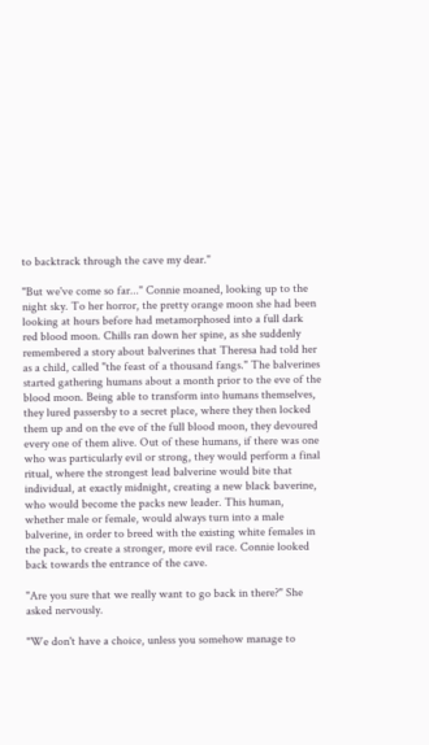to backtrack through the cave my dear."

"But we've come so far..." Connie moaned, looking up to the night sky. To her horror, the pretty orange moon she had been looking at hours before had metamorphosed into a full dark red blood moon. Chills ran down her spine, as she suddenly remembered a story about balverines that Theresa had told her as a child, called "the feast of a thousand fangs." The balverines started gathering humans about a month prior to the eve of the blood moon. Being able to transform into humans themselves, they lured passersby to a secret place, where they then locked them up and on the eve of the full blood moon, they devoured every one of them alive. Out of these humans, if there was one who was particularly evil or strong, they would perform a final ritual, where the strongest lead balverine would bite that individual, at exactly midnight, creating a new black baverine, who would become the packs new leader. This human, whether male or female, would always turn into a male balverine, in order to breed with the existing white females in the pack, to create a stronger, more evil race. Connie looked back towards the entrance of the cave.

"Are you sure that we really want to go back in there?" She asked nervously.

"We don't have a choice, unless you somehow manage to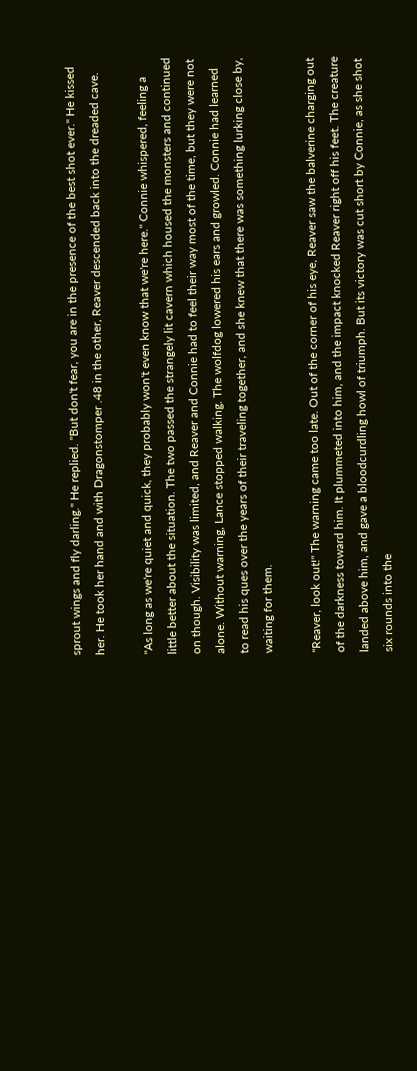sprout wings and fly darling." He replied. "But don't fear, you are in the presence of the best shot ever." He kissed her. He took her hand and with Dragonstomper .48 in the other, Reaver descended back into the dreaded cave.

"As long as we're quiet and quick, they probably won't even know that we're here." Connie whispered, feeling a little better about the situation. The two passed the strangely lit cavern which housed the monsters and continued on though. Visibility was limited, and Reaver and Connie had to feel their way most of the time, but they were not alone. Without warning, Lance stopped walking. The wolfdog lowered his ears and growled. Connie had learned to read his ques over the years of their traveling together, and she knew that there was something lurking close by, waiting for them.

"Reaver, look out!" The warning came too late. Out of the corner of his eye, Reaver saw the balverine charging out of the darkness toward him. It plummeted into him, and the impact knocked Reaver right off his feet. The creature landed above him, and gave a bloodcurdling howl of triumph. But its victory was cut short by Connie, as she shot six rounds into the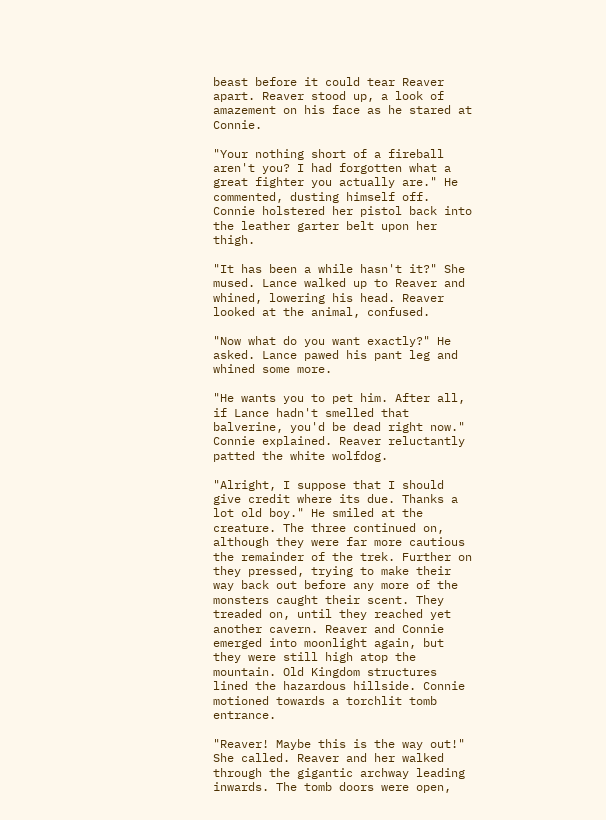beast before it could tear Reaver apart. Reaver stood up, a look of amazement on his face as he stared at Connie.

"Your nothing short of a fireball aren't you? I had forgotten what a great fighter you actually are." He commented, dusting himself off. Connie holstered her pistol back into the leather garter belt upon her thigh.

"It has been a while hasn't it?" She mused. Lance walked up to Reaver and whined, lowering his head. Reaver looked at the animal, confused.

"Now what do you want exactly?" He asked. Lance pawed his pant leg and whined some more.

"He wants you to pet him. After all, if Lance hadn't smelled that balverine, you'd be dead right now." Connie explained. Reaver reluctantly patted the white wolfdog.

"Alright, I suppose that I should give credit where its due. Thanks a lot old boy." He smiled at the creature. The three continued on, although they were far more cautious the remainder of the trek. Further on they pressed, trying to make their way back out before any more of the monsters caught their scent. They treaded on, until they reached yet another cavern. Reaver and Connie emerged into moonlight again, but they were still high atop the mountain. Old Kingdom structures lined the hazardous hillside. Connie motioned towards a torchlit tomb entrance.

"Reaver! Maybe this is the way out!" She called. Reaver and her walked through the gigantic archway leading inwards. The tomb doors were open,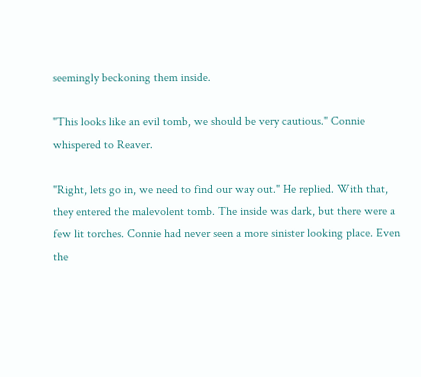seemingly beckoning them inside.

"This looks like an evil tomb, we should be very cautious." Connie whispered to Reaver.

"Right, lets go in, we need to find our way out." He replied. With that, they entered the malevolent tomb. The inside was dark, but there were a few lit torches. Connie had never seen a more sinister looking place. Even the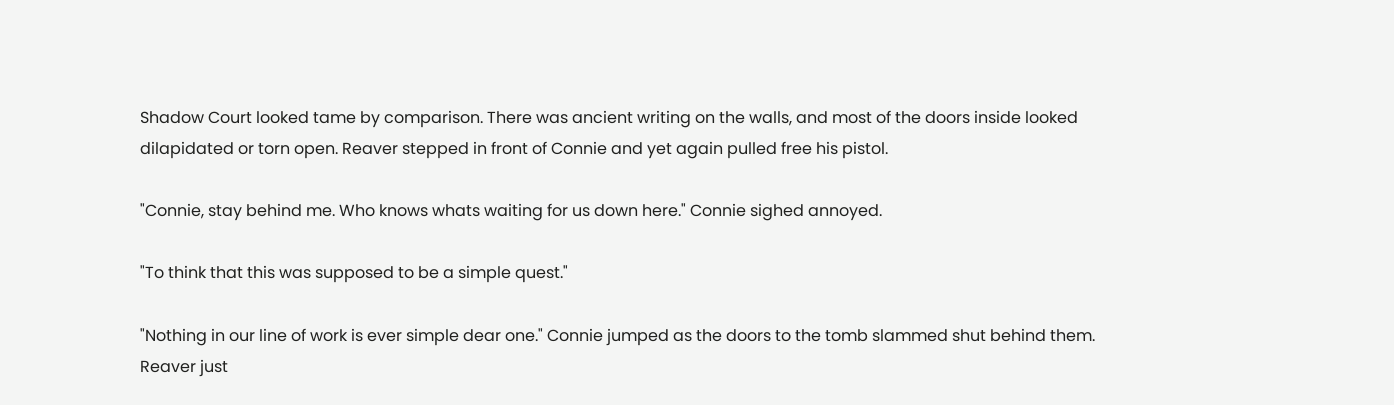Shadow Court looked tame by comparison. There was ancient writing on the walls, and most of the doors inside looked dilapidated or torn open. Reaver stepped in front of Connie and yet again pulled free his pistol.

"Connie, stay behind me. Who knows whats waiting for us down here." Connie sighed annoyed.

"To think that this was supposed to be a simple quest."

"Nothing in our line of work is ever simple dear one." Connie jumped as the doors to the tomb slammed shut behind them. Reaver just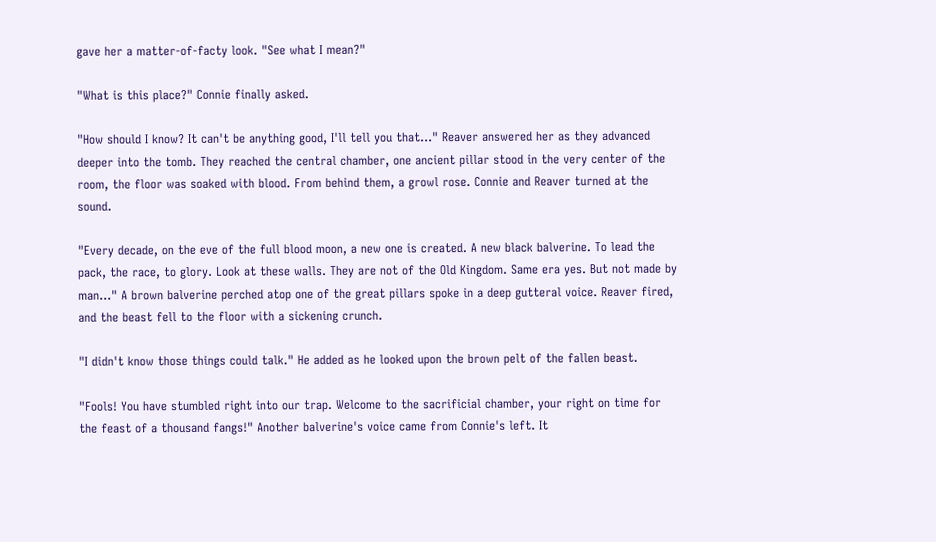gave her a matter-of-facty look. "See what I mean?"

"What is this place?" Connie finally asked.

"How should I know? It can't be anything good, I'll tell you that..." Reaver answered her as they advanced deeper into the tomb. They reached the central chamber, one ancient pillar stood in the very center of the room, the floor was soaked with blood. From behind them, a growl rose. Connie and Reaver turned at the sound.

"Every decade, on the eve of the full blood moon, a new one is created. A new black balverine. To lead the pack, the race, to glory. Look at these walls. They are not of the Old Kingdom. Same era yes. But not made by man..." A brown balverine perched atop one of the great pillars spoke in a deep gutteral voice. Reaver fired, and the beast fell to the floor with a sickening crunch.

"I didn't know those things could talk." He added as he looked upon the brown pelt of the fallen beast.

"Fools! You have stumbled right into our trap. Welcome to the sacrificial chamber, your right on time for the feast of a thousand fangs!" Another balverine's voice came from Connie's left. It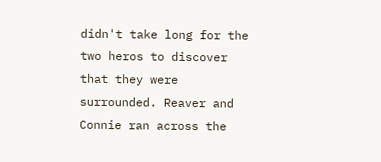didn't take long for the two heros to discover that they were surrounded. Reaver and Connie ran across the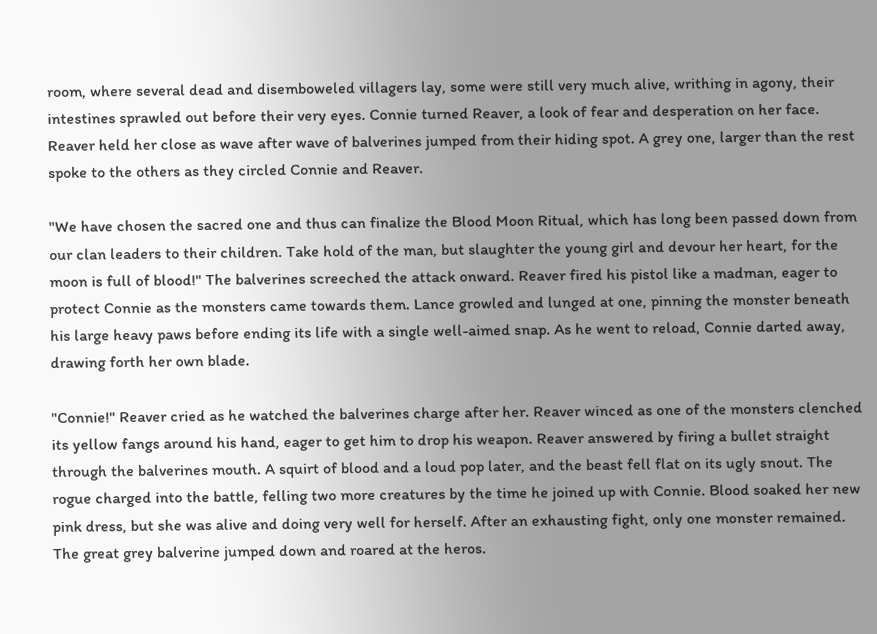room, where several dead and disemboweled villagers lay, some were still very much alive, writhing in agony, their intestines sprawled out before their very eyes. Connie turned Reaver, a look of fear and desperation on her face. Reaver held her close as wave after wave of balverines jumped from their hiding spot. A grey one, larger than the rest spoke to the others as they circled Connie and Reaver.

"We have chosen the sacred one and thus can finalize the Blood Moon Ritual, which has long been passed down from our clan leaders to their children. Take hold of the man, but slaughter the young girl and devour her heart, for the moon is full of blood!" The balverines screeched the attack onward. Reaver fired his pistol like a madman, eager to protect Connie as the monsters came towards them. Lance growled and lunged at one, pinning the monster beneath his large heavy paws before ending its life with a single well-aimed snap. As he went to reload, Connie darted away, drawing forth her own blade.

"Connie!" Reaver cried as he watched the balverines charge after her. Reaver winced as one of the monsters clenched its yellow fangs around his hand, eager to get him to drop his weapon. Reaver answered by firing a bullet straight through the balverines mouth. A squirt of blood and a loud pop later, and the beast fell flat on its ugly snout. The rogue charged into the battle, felling two more creatures by the time he joined up with Connie. Blood soaked her new pink dress, but she was alive and doing very well for herself. After an exhausting fight, only one monster remained. The great grey balverine jumped down and roared at the heros.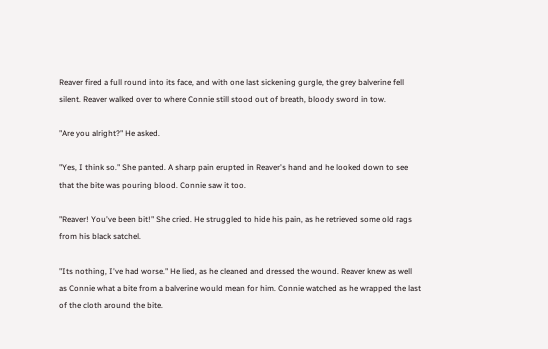Reaver fired a full round into its face, and with one last sickening gurgle, the grey balverine fell silent. Reaver walked over to where Connie still stood out of breath, bloody sword in tow.

"Are you alright?" He asked.

"Yes, I think so." She panted. A sharp pain erupted in Reaver's hand and he looked down to see that the bite was pouring blood. Connie saw it too.

"Reaver! You've been bit!" She cried. He struggled to hide his pain, as he retrieved some old rags from his black satchel.

"Its nothing, I've had worse." He lied, as he cleaned and dressed the wound. Reaver knew as well as Connie what a bite from a balverine would mean for him. Connie watched as he wrapped the last of the cloth around the bite.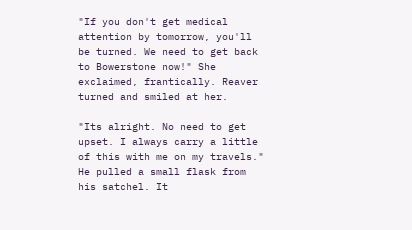"If you don't get medical attention by tomorrow, you'll be turned. We need to get back to Bowerstone now!" She exclaimed, frantically. Reaver turned and smiled at her.

"Its alright. No need to get upset. I always carry a little of this with me on my travels." He pulled a small flask from his satchel. It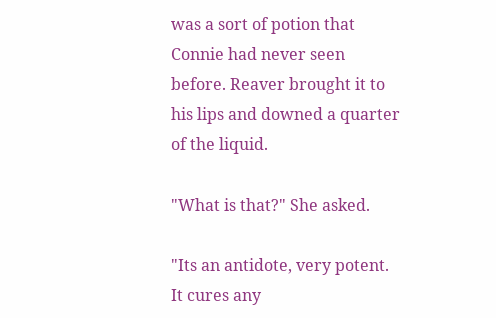was a sort of potion that Connie had never seen before. Reaver brought it to his lips and downed a quarter of the liquid.

"What is that?" She asked.

"Its an antidote, very potent. It cures any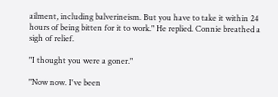ailment, including balverineism. But you have to take it within 24 hours of being bitten for it to work." He replied. Connie breathed a sigh of relief.

"I thought you were a goner."

"Now now. I've been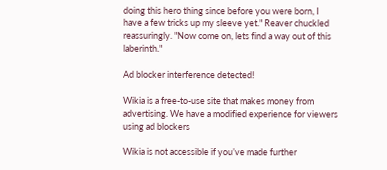doing this hero thing since before you were born, I have a few tricks up my sleeve yet." Reaver chuckled reassuringly. "Now come on, lets find a way out of this laberinth."

Ad blocker interference detected!

Wikia is a free-to-use site that makes money from advertising. We have a modified experience for viewers using ad blockers

Wikia is not accessible if you’ve made further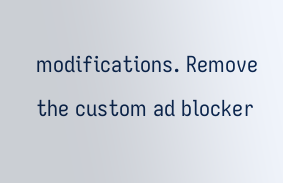modifications. Remove the custom ad blocker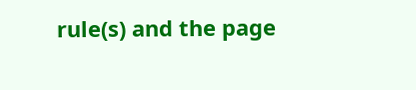rule(s) and the page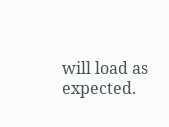will load as expected.